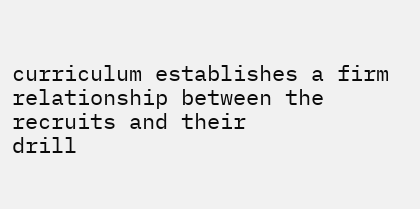curriculum establishes a firm relationship between the recruits and their
drill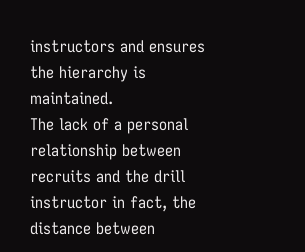instructors and ensures the hierarchy is maintained.
The lack of a personal relationship between recruits and the drill
instructor in fact, the distance between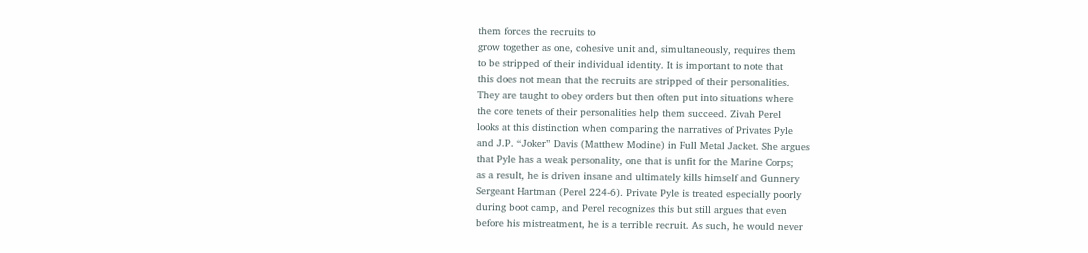them forces the recruits to
grow together as one, cohesive unit and, simultaneously, requires them
to be stripped of their individual identity. It is important to note that
this does not mean that the recruits are stripped of their personalities.
They are taught to obey orders but then often put into situations where
the core tenets of their personalities help them succeed. Zivah Perel
looks at this distinction when comparing the narratives of Privates Pyle
and J.P. “Joker” Davis (Matthew Modine) in Full Metal Jacket. She argues
that Pyle has a weak personality, one that is unfit for the Marine Corps;
as a result, he is driven insane and ultimately kills himself and Gunnery
Sergeant Hartman (Perel 224-6). Private Pyle is treated especially poorly
during boot camp, and Perel recognizes this but still argues that even
before his mistreatment, he is a terrible recruit. As such, he would never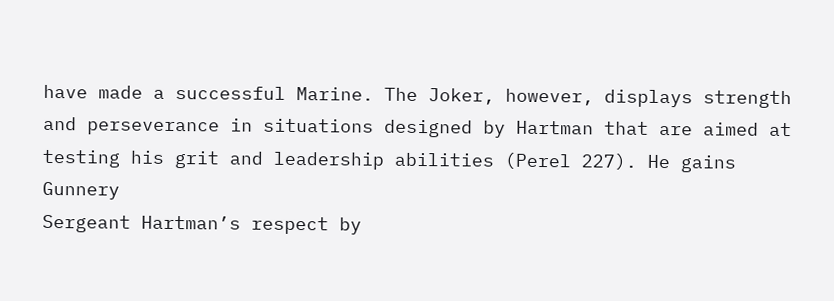have made a successful Marine. The Joker, however, displays strength
and perseverance in situations designed by Hartman that are aimed at
testing his grit and leadership abilities (Perel 227). He gains Gunnery
Sergeant Hartman’s respect by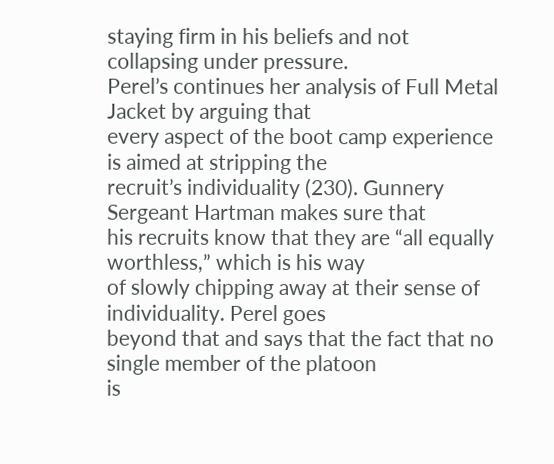staying firm in his beliefs and not
collapsing under pressure.
Perel’s continues her analysis of Full Metal Jacket by arguing that
every aspect of the boot camp experience is aimed at stripping the
recruit’s individuality (230). Gunnery Sergeant Hartman makes sure that
his recruits know that they are “all equally worthless,” which is his way
of slowly chipping away at their sense of individuality. Perel goes
beyond that and says that the fact that no single member of the platoon
is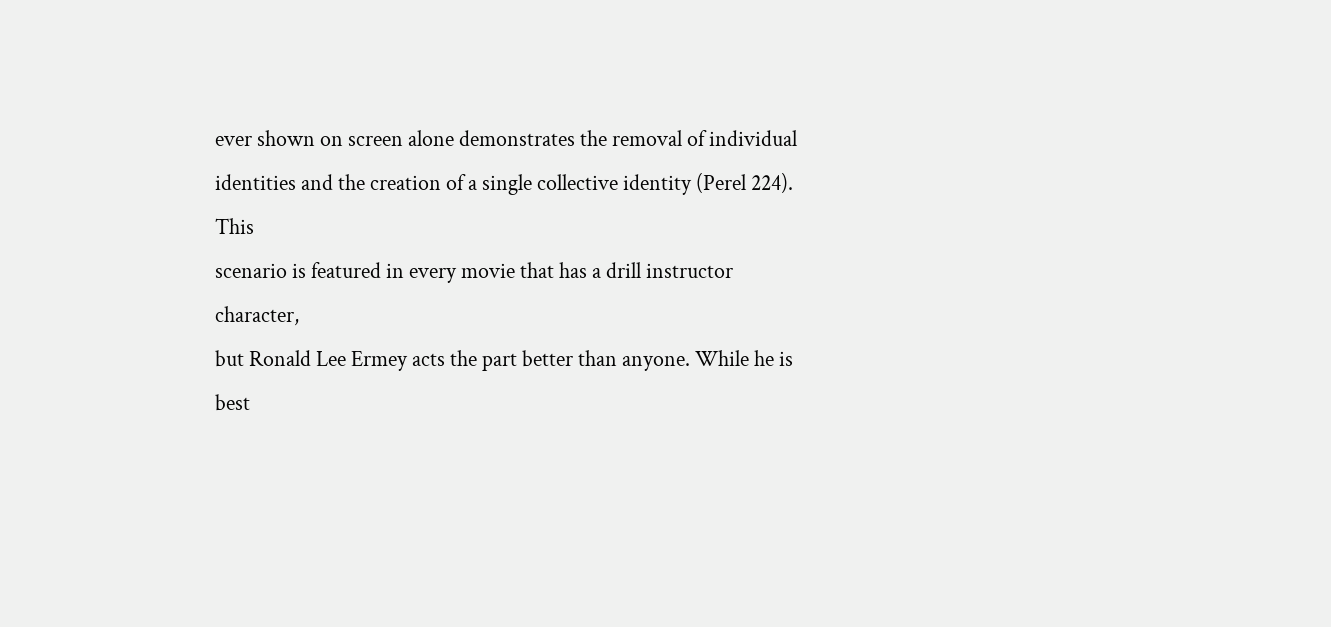ever shown on screen alone demonstrates the removal of individual
identities and the creation of a single collective identity (Perel 224). This
scenario is featured in every movie that has a drill instructor character,
but Ronald Lee Ermey acts the part better than anyone. While he is best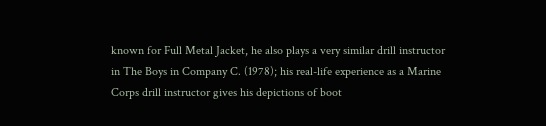known for Full Metal Jacket, he also plays a very similar drill instructor
in The Boys in Company C. (1978); his real-life experience as a Marine
Corps drill instructor gives his depictions of boot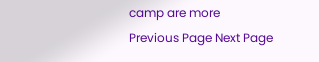camp are more
Previous Page Next Page